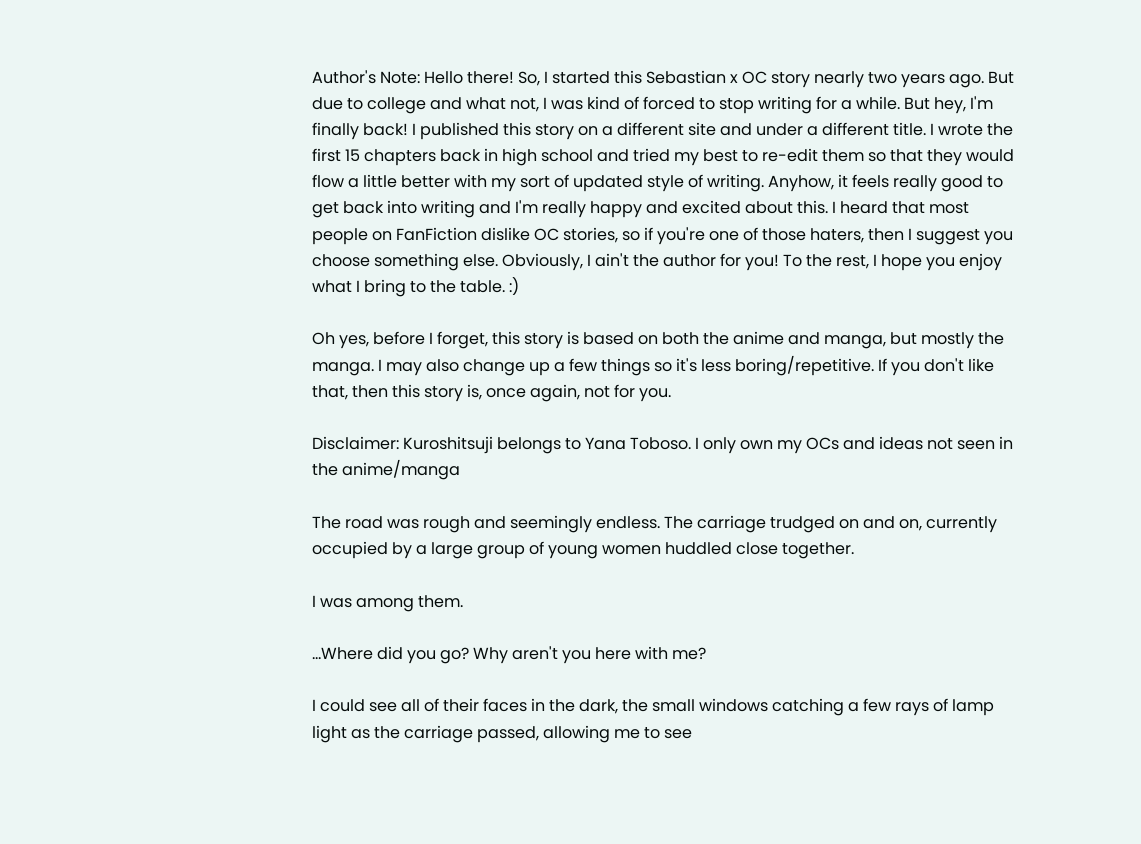Author's Note: Hello there! So, I started this Sebastian x OC story nearly two years ago. But due to college and what not, I was kind of forced to stop writing for a while. But hey, I'm finally back! I published this story on a different site and under a different title. I wrote the first 15 chapters back in high school and tried my best to re-edit them so that they would flow a little better with my sort of updated style of writing. Anyhow, it feels really good to get back into writing and I'm really happy and excited about this. I heard that most people on FanFiction dislike OC stories, so if you're one of those haters, then I suggest you choose something else. Obviously, I ain't the author for you! To the rest, I hope you enjoy what I bring to the table. :)

Oh yes, before I forget, this story is based on both the anime and manga, but mostly the manga. I may also change up a few things so it's less boring/repetitive. If you don't like that, then this story is, once again, not for you.

Disclaimer: Kuroshitsuji belongs to Yana Toboso. I only own my OCs and ideas not seen in the anime/manga

The road was rough and seemingly endless. The carriage trudged on and on, currently occupied by a large group of young women huddled close together.

I was among them.

…Where did you go? Why aren't you here with me?

I could see all of their faces in the dark, the small windows catching a few rays of lamp light as the carriage passed, allowing me to see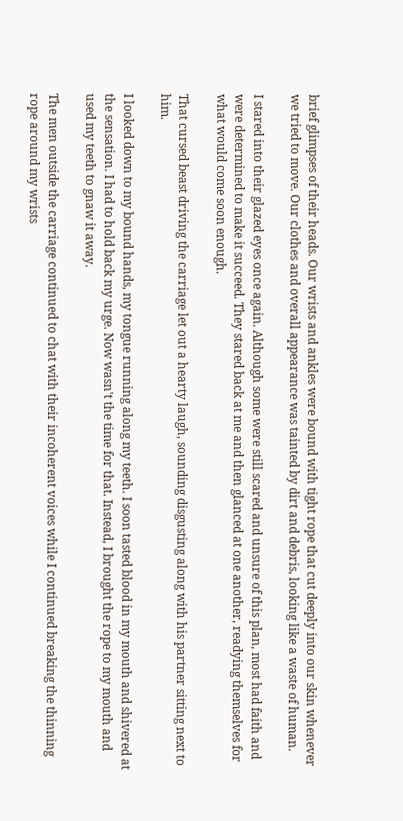brief glimpses of their heads. Our wrists and ankles were bound with tight rope that cut deeply into our skin whenever we tried to move. Our clothes and overall appearance was tainted by dirt and debris, looking like a waste of human.

I stared into their glazed eyes once again. Although some were still scared and unsure of this plan, most had faith and were determined to make it succeed. They stared back at me and then glanced at one another, readying themselves for what would come soon enough.

That cursed beast driving the carriage let out a hearty laugh, sounding disgusting along with his partner sitting next to him.

I looked down to my bound hands, my tongue running along my teeth. I soon tasted blood in my mouth and shivered at the sensation. I had to hold back my urge. Now wasn't the time for that. Instead, I brought the rope to my mouth and used my teeth to gnaw it away.

The men outside the carriage continued to chat with their incoherent voices while I continued breaking the thinning rope around my wrists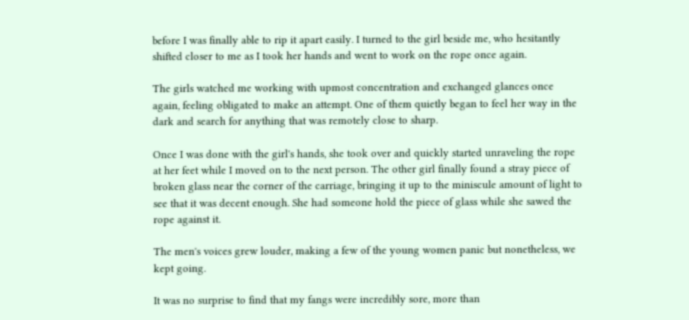before I was finally able to rip it apart easily. I turned to the girl beside me, who hesitantly shifted closer to me as I took her hands and went to work on the rope once again.

The girls watched me working with upmost concentration and exchanged glances once again, feeling obligated to make an attempt. One of them quietly began to feel her way in the dark and search for anything that was remotely close to sharp.

Once I was done with the girl's hands, she took over and quickly started unraveling the rope at her feet while I moved on to the next person. The other girl finally found a stray piece of broken glass near the corner of the carriage, bringing it up to the miniscule amount of light to see that it was decent enough. She had someone hold the piece of glass while she sawed the rope against it.

The men's voices grew louder, making a few of the young women panic but nonetheless, we kept going.

It was no surprise to find that my fangs were incredibly sore, more than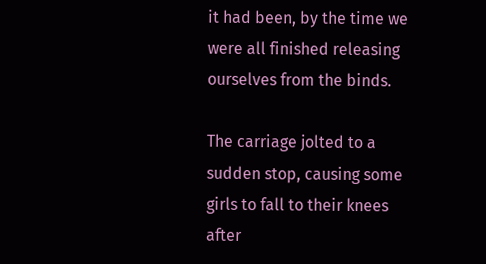it had been, by the time we were all finished releasing ourselves from the binds.

The carriage jolted to a sudden stop, causing some girls to fall to their knees after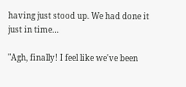having just stood up. We had done it just in time…

"Agh, finally! I feel like we've been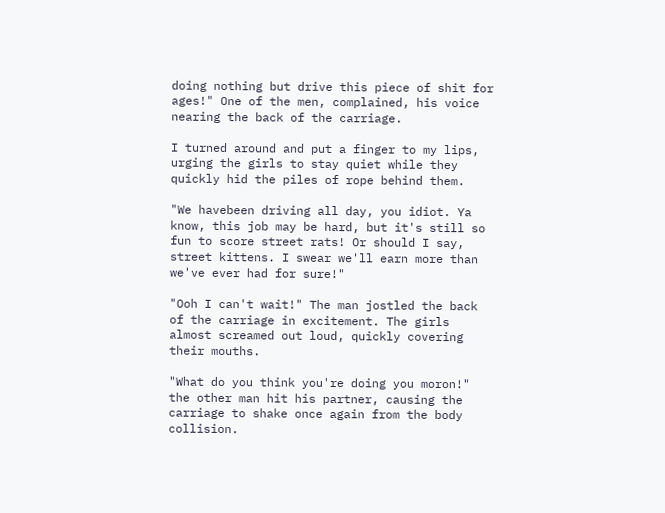doing nothing but drive this piece of shit for ages!" One of the men, complained, his voice nearing the back of the carriage.

I turned around and put a finger to my lips, urging the girls to stay quiet while they quickly hid the piles of rope behind them.

"We havebeen driving all day, you idiot. Ya know, this job may be hard, but it's still so fun to score street rats! Or should I say, street kittens. I swear we'll earn more than we've ever had for sure!"

"Ooh I can't wait!" The man jostled the back of the carriage in excitement. The girls almost screamed out loud, quickly covering their mouths.

"What do you think you're doing you moron!" the other man hit his partner, causing the carriage to shake once again from the body collision.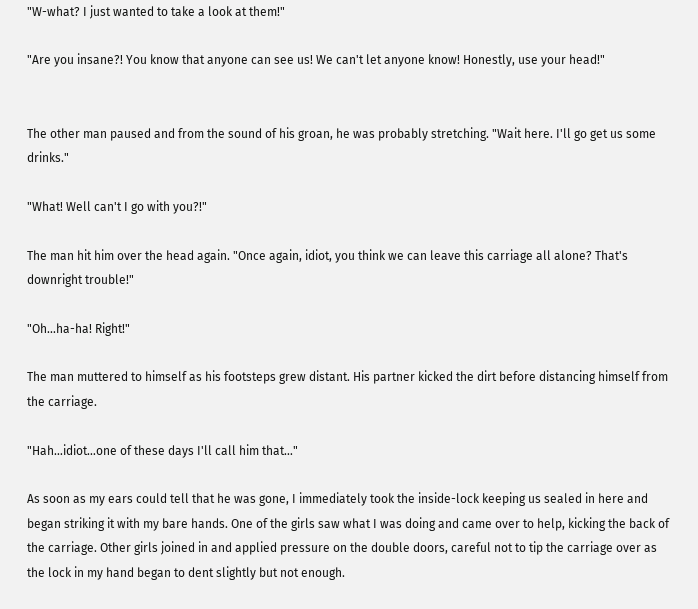"W-what? I just wanted to take a look at them!"

"Are you insane?! You know that anyone can see us! We can't let anyone know! Honestly, use your head!"


The other man paused and from the sound of his groan, he was probably stretching. "Wait here. I'll go get us some drinks."

"What! Well can't I go with you?!"

The man hit him over the head again. "Once again, idiot, you think we can leave this carriage all alone? That's downright trouble!"

"Oh...ha-ha! Right!"

The man muttered to himself as his footsteps grew distant. His partner kicked the dirt before distancing himself from the carriage.

"Hah…idiot…one of these days I'll call him that…"

As soon as my ears could tell that he was gone, I immediately took the inside-lock keeping us sealed in here and began striking it with my bare hands. One of the girls saw what I was doing and came over to help, kicking the back of the carriage. Other girls joined in and applied pressure on the double doors, careful not to tip the carriage over as the lock in my hand began to dent slightly but not enough.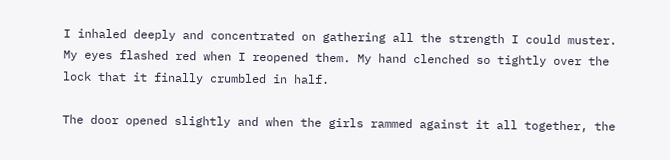I inhaled deeply and concentrated on gathering all the strength I could muster. My eyes flashed red when I reopened them. My hand clenched so tightly over the lock that it finally crumbled in half.

The door opened slightly and when the girls rammed against it all together, the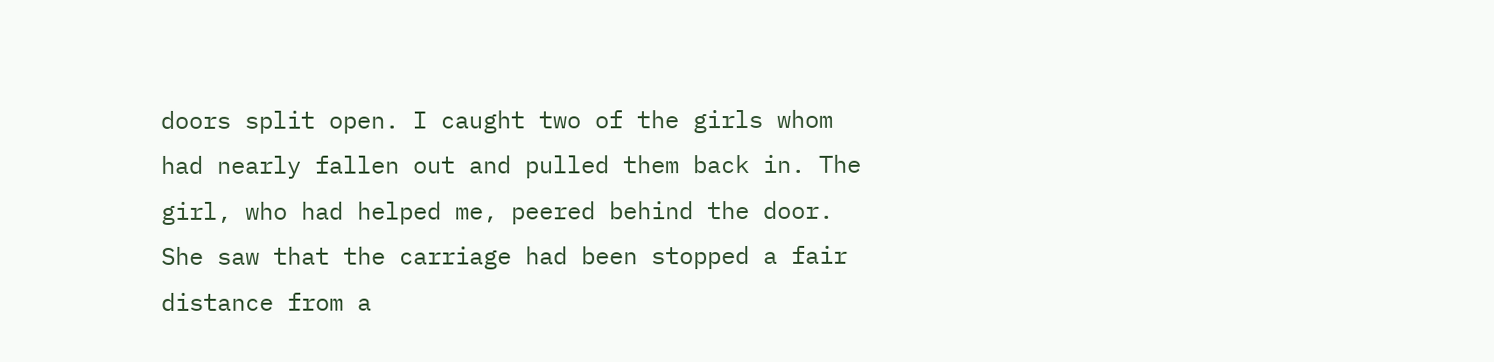doors split open. I caught two of the girls whom had nearly fallen out and pulled them back in. The girl, who had helped me, peered behind the door. She saw that the carriage had been stopped a fair distance from a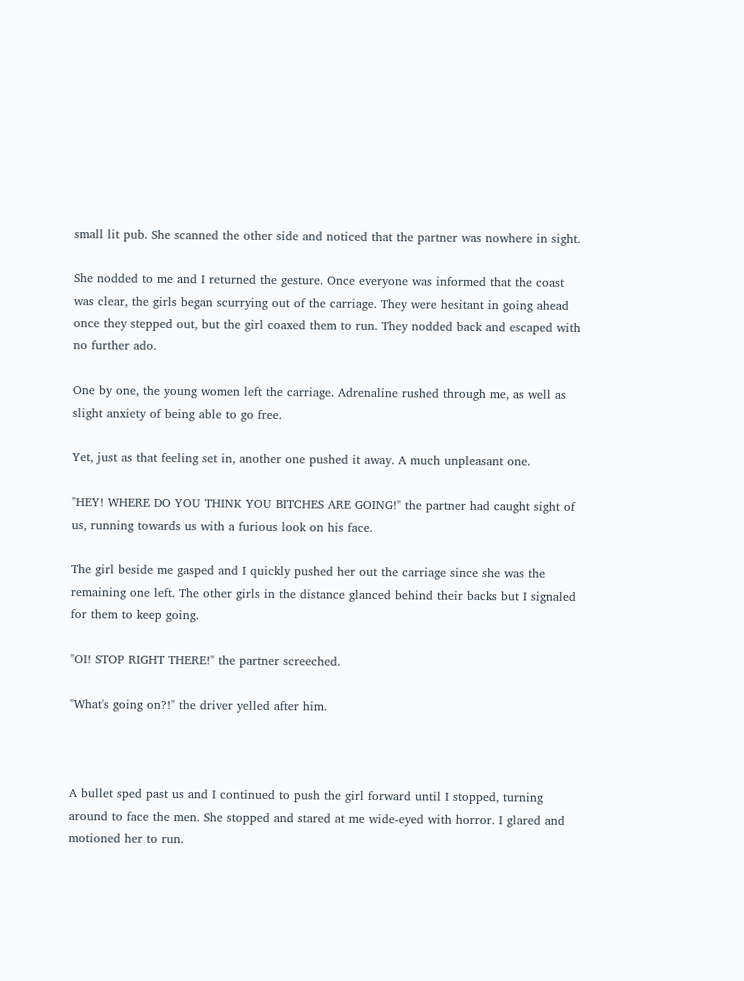small lit pub. She scanned the other side and noticed that the partner was nowhere in sight.

She nodded to me and I returned the gesture. Once everyone was informed that the coast was clear, the girls began scurrying out of the carriage. They were hesitant in going ahead once they stepped out, but the girl coaxed them to run. They nodded back and escaped with no further ado.

One by one, the young women left the carriage. Adrenaline rushed through me, as well as slight anxiety of being able to go free.

Yet, just as that feeling set in, another one pushed it away. A much unpleasant one.

"HEY! WHERE DO YOU THINK YOU BITCHES ARE GOING!" the partner had caught sight of us, running towards us with a furious look on his face.

The girl beside me gasped and I quickly pushed her out the carriage since she was the remaining one left. The other girls in the distance glanced behind their backs but I signaled for them to keep going.

"OI! STOP RIGHT THERE!" the partner screeched.

"What's going on?!" the driver yelled after him.



A bullet sped past us and I continued to push the girl forward until I stopped, turning around to face the men. She stopped and stared at me wide-eyed with horror. I glared and motioned her to run.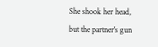She shook her head, but the partner's gun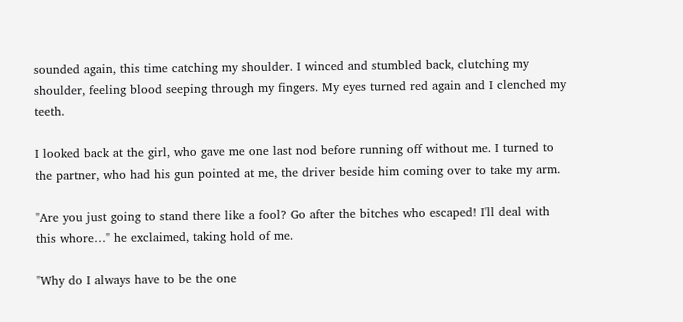sounded again, this time catching my shoulder. I winced and stumbled back, clutching my shoulder, feeling blood seeping through my fingers. My eyes turned red again and I clenched my teeth.

I looked back at the girl, who gave me one last nod before running off without me. I turned to the partner, who had his gun pointed at me, the driver beside him coming over to take my arm.

"Are you just going to stand there like a fool? Go after the bitches who escaped! I'll deal with this whore…" he exclaimed, taking hold of me.

"Why do I always have to be the one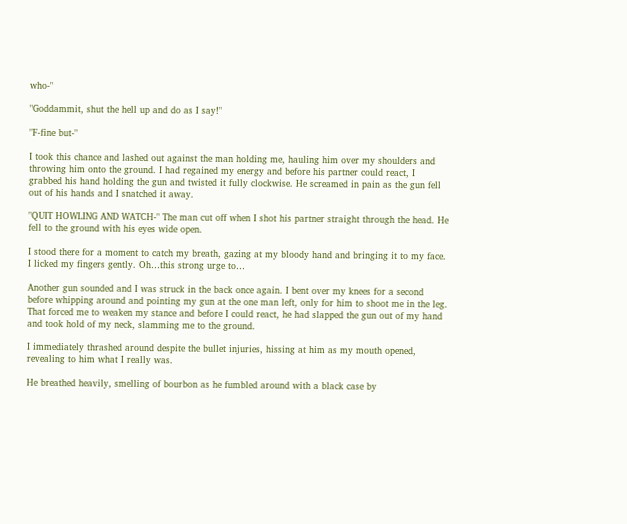who-"

"Goddammit, shut the hell up and do as I say!"

"F-fine but-"

I took this chance and lashed out against the man holding me, hauling him over my shoulders and throwing him onto the ground. I had regained my energy and before his partner could react, I grabbed his hand holding the gun and twisted it fully clockwise. He screamed in pain as the gun fell out of his hands and I snatched it away.

"QUIT HOWLING AND WATCH-" The man cut off when I shot his partner straight through the head. He fell to the ground with his eyes wide open.

I stood there for a moment to catch my breath, gazing at my bloody hand and bringing it to my face. I licked my fingers gently. Oh…this strong urge to…

Another gun sounded and I was struck in the back once again. I bent over my knees for a second before whipping around and pointing my gun at the one man left, only for him to shoot me in the leg. That forced me to weaken my stance and before I could react, he had slapped the gun out of my hand and took hold of my neck, slamming me to the ground.

I immediately thrashed around despite the bullet injuries, hissing at him as my mouth opened, revealing to him what I really was.

He breathed heavily, smelling of bourbon as he fumbled around with a black case by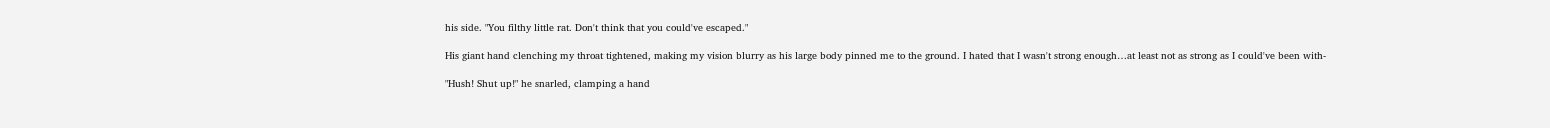his side. "You filthy little rat. Don't think that you could've escaped."

His giant hand clenching my throat tightened, making my vision blurry as his large body pinned me to the ground. I hated that I wasn't strong enough…at least not as strong as I could've been with-

"Hush! Shut up!" he snarled, clamping a hand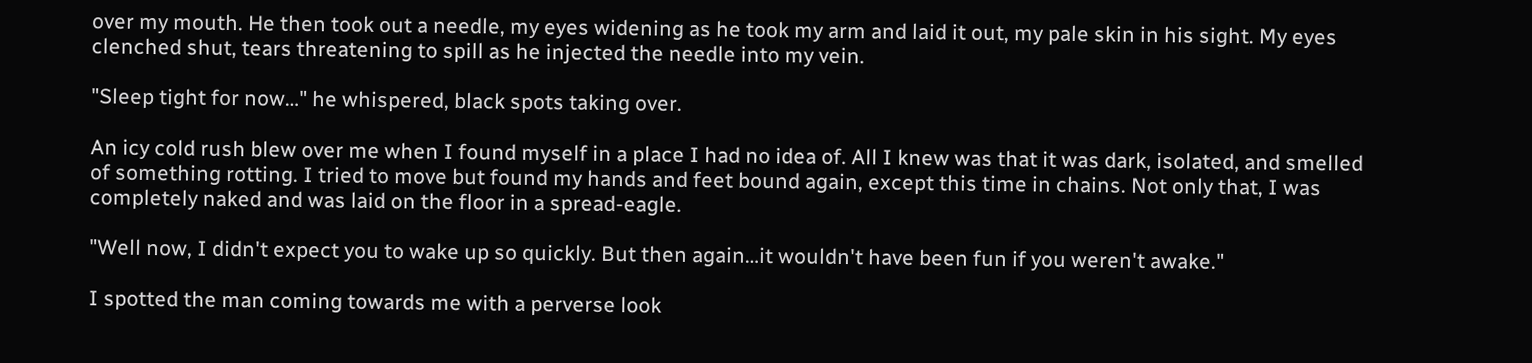over my mouth. He then took out a needle, my eyes widening as he took my arm and laid it out, my pale skin in his sight. My eyes clenched shut, tears threatening to spill as he injected the needle into my vein.

"Sleep tight for now…" he whispered, black spots taking over.

An icy cold rush blew over me when I found myself in a place I had no idea of. All I knew was that it was dark, isolated, and smelled of something rotting. I tried to move but found my hands and feet bound again, except this time in chains. Not only that, I was completely naked and was laid on the floor in a spread-eagle.

"Well now, I didn't expect you to wake up so quickly. But then again…it wouldn't have been fun if you weren't awake."

I spotted the man coming towards me with a perverse look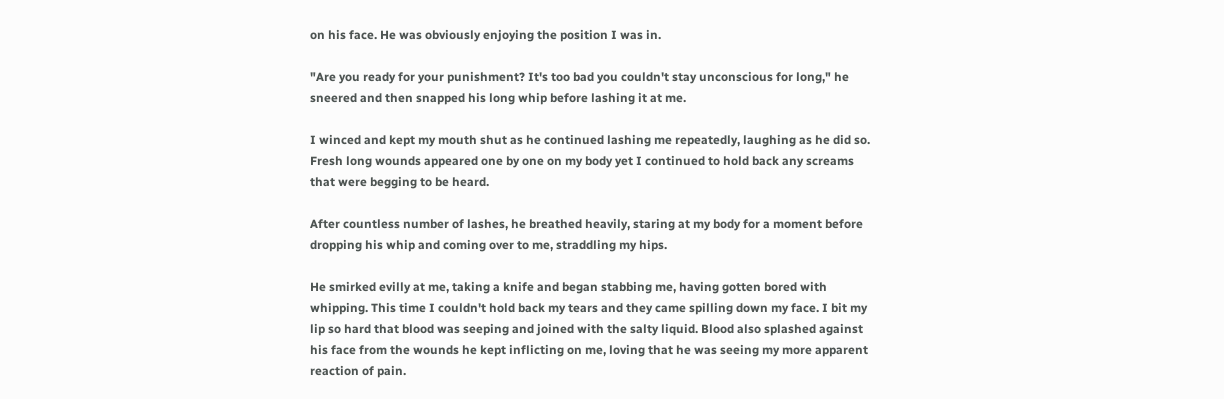on his face. He was obviously enjoying the position I was in.

"Are you ready for your punishment? It's too bad you couldn't stay unconscious for long," he sneered and then snapped his long whip before lashing it at me.

I winced and kept my mouth shut as he continued lashing me repeatedly, laughing as he did so. Fresh long wounds appeared one by one on my body yet I continued to hold back any screams that were begging to be heard.

After countless number of lashes, he breathed heavily, staring at my body for a moment before dropping his whip and coming over to me, straddling my hips.

He smirked evilly at me, taking a knife and began stabbing me, having gotten bored with whipping. This time I couldn't hold back my tears and they came spilling down my face. I bit my lip so hard that blood was seeping and joined with the salty liquid. Blood also splashed against his face from the wounds he kept inflicting on me, loving that he was seeing my more apparent reaction of pain.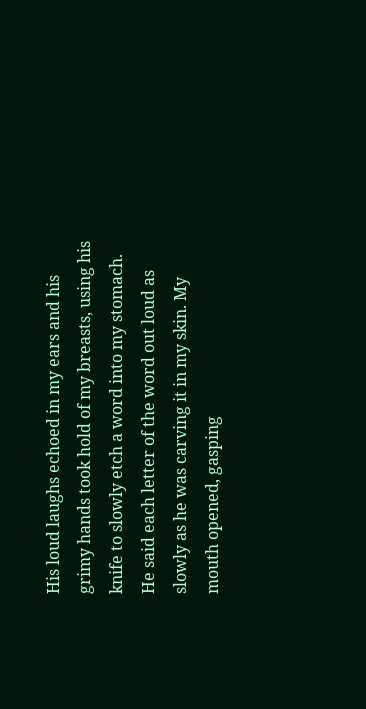His loud laughs echoed in my ears and his grimy hands took hold of my breasts, using his knife to slowly etch a word into my stomach. He said each letter of the word out loud as slowly as he was carving it in my skin. My mouth opened, gasping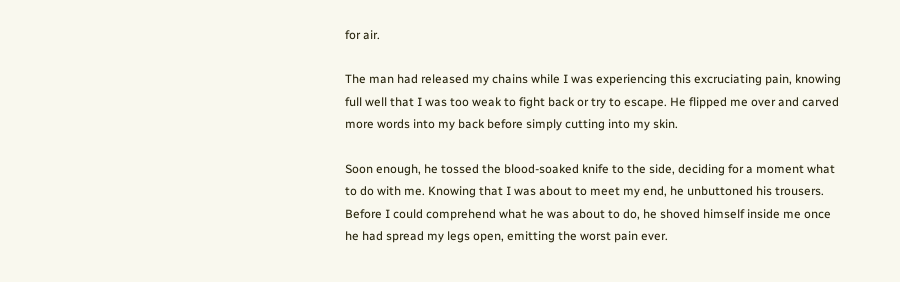for air.

The man had released my chains while I was experiencing this excruciating pain, knowing full well that I was too weak to fight back or try to escape. He flipped me over and carved more words into my back before simply cutting into my skin.

Soon enough, he tossed the blood-soaked knife to the side, deciding for a moment what to do with me. Knowing that I was about to meet my end, he unbuttoned his trousers. Before I could comprehend what he was about to do, he shoved himself inside me once he had spread my legs open, emitting the worst pain ever.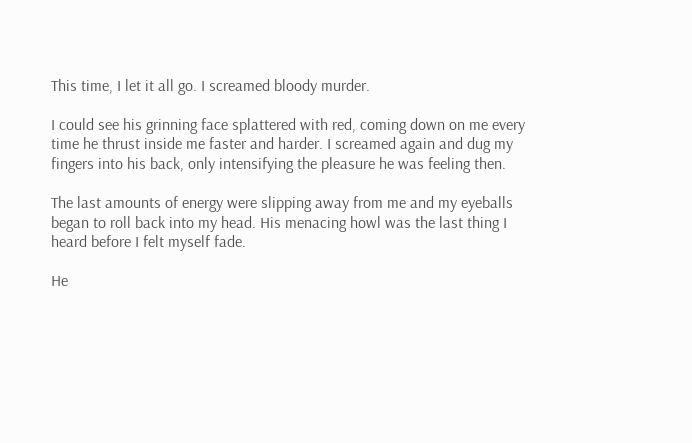This time, I let it all go. I screamed bloody murder.

I could see his grinning face splattered with red, coming down on me every time he thrust inside me faster and harder. I screamed again and dug my fingers into his back, only intensifying the pleasure he was feeling then.

The last amounts of energy were slipping away from me and my eyeballs began to roll back into my head. His menacing howl was the last thing I heard before I felt myself fade.

He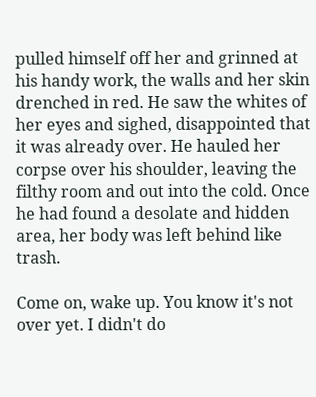pulled himself off her and grinned at his handy work, the walls and her skin drenched in red. He saw the whites of her eyes and sighed, disappointed that it was already over. He hauled her corpse over his shoulder, leaving the filthy room and out into the cold. Once he had found a desolate and hidden area, her body was left behind like trash.

Come on, wake up. You know it's not over yet. I didn't do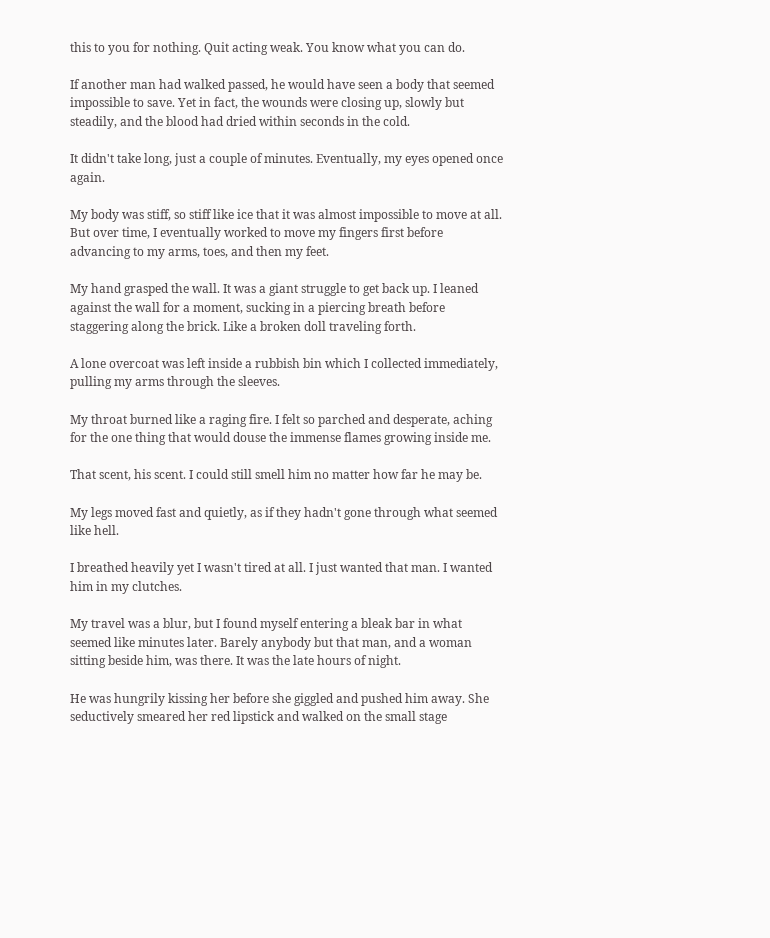this to you for nothing. Quit acting weak. You know what you can do.

If another man had walked passed, he would have seen a body that seemed impossible to save. Yet in fact, the wounds were closing up, slowly but steadily, and the blood had dried within seconds in the cold.

It didn't take long, just a couple of minutes. Eventually, my eyes opened once again.

My body was stiff, so stiff like ice that it was almost impossible to move at all. But over time, I eventually worked to move my fingers first before advancing to my arms, toes, and then my feet.

My hand grasped the wall. It was a giant struggle to get back up. I leaned against the wall for a moment, sucking in a piercing breath before staggering along the brick. Like a broken doll traveling forth.

A lone overcoat was left inside a rubbish bin which I collected immediately, pulling my arms through the sleeves.

My throat burned like a raging fire. I felt so parched and desperate, aching for the one thing that would douse the immense flames growing inside me.

That scent, his scent. I could still smell him no matter how far he may be.

My legs moved fast and quietly, as if they hadn't gone through what seemed like hell.

I breathed heavily yet I wasn't tired at all. I just wanted that man. I wanted him in my clutches.

My travel was a blur, but I found myself entering a bleak bar in what seemed like minutes later. Barely anybody but that man, and a woman sitting beside him, was there. It was the late hours of night.

He was hungrily kissing her before she giggled and pushed him away. She seductively smeared her red lipstick and walked on the small stage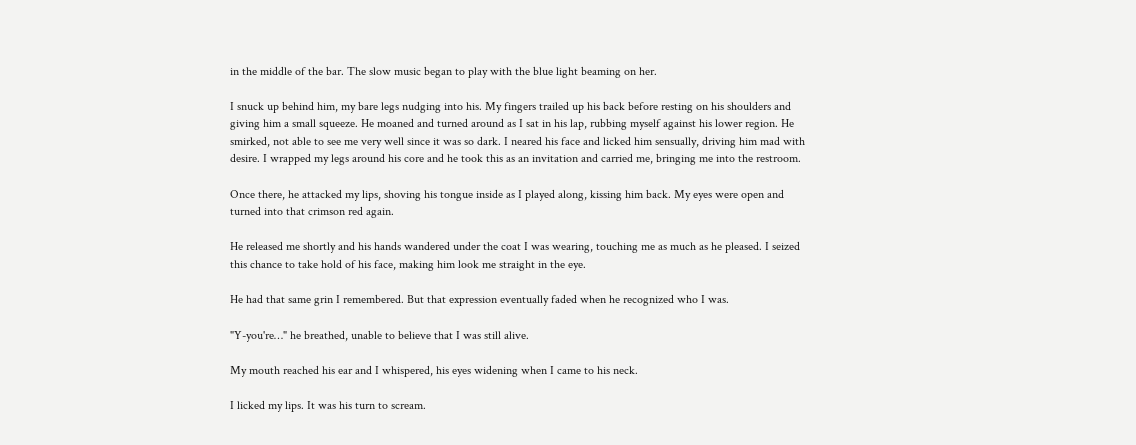in the middle of the bar. The slow music began to play with the blue light beaming on her.

I snuck up behind him, my bare legs nudging into his. My fingers trailed up his back before resting on his shoulders and giving him a small squeeze. He moaned and turned around as I sat in his lap, rubbing myself against his lower region. He smirked, not able to see me very well since it was so dark. I neared his face and licked him sensually, driving him mad with desire. I wrapped my legs around his core and he took this as an invitation and carried me, bringing me into the restroom.

Once there, he attacked my lips, shoving his tongue inside as I played along, kissing him back. My eyes were open and turned into that crimson red again.

He released me shortly and his hands wandered under the coat I was wearing, touching me as much as he pleased. I seized this chance to take hold of his face, making him look me straight in the eye.

He had that same grin I remembered. But that expression eventually faded when he recognized who I was.

"Y-you're…" he breathed, unable to believe that I was still alive.

My mouth reached his ear and I whispered, his eyes widening when I came to his neck.

I licked my lips. It was his turn to scream.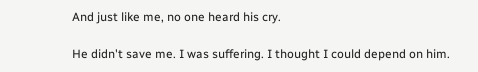And just like me, no one heard his cry.

He didn't save me. I was suffering. I thought I could depend on him.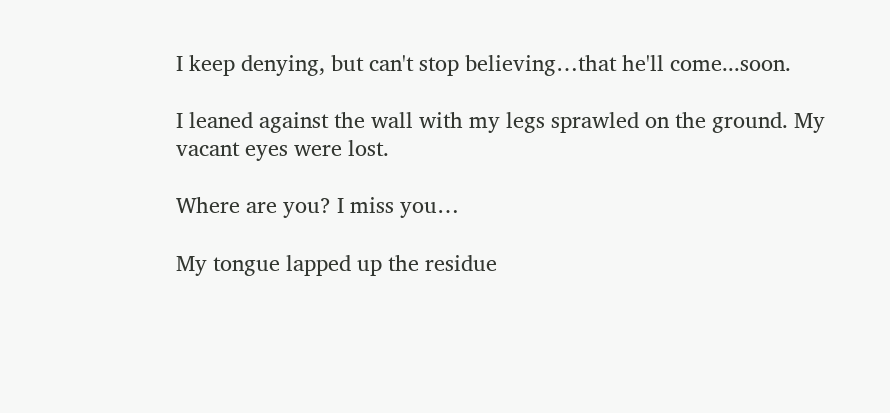I keep denying, but can't stop believing…that he'll come...soon.

I leaned against the wall with my legs sprawled on the ground. My vacant eyes were lost.

Where are you? I miss you…

My tongue lapped up the residue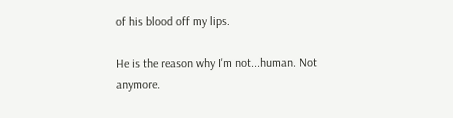of his blood off my lips.

He is the reason why I'm not...human. Not anymore.